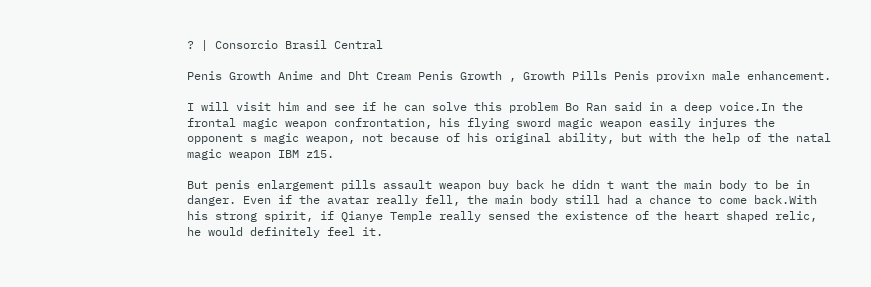? | Consorcio Brasil Central

Penis Growth Anime and Dht Cream Penis Growth , Growth Pills Penis provixn male enhancement.

I will visit him and see if he can solve this problem Bo Ran said in a deep voice.In the frontal magic weapon confrontation, his flying sword magic weapon easily injures the opponent s magic weapon, not because of his original ability, but with the help of the natal magic weapon IBM z15.

But penis enlargement pills assault weapon buy back he didn t want the main body to be in danger. Even if the avatar really fell, the main body still had a chance to come back.With his strong spirit, if Qianye Temple really sensed the existence of the heart shaped relic, he would definitely feel it.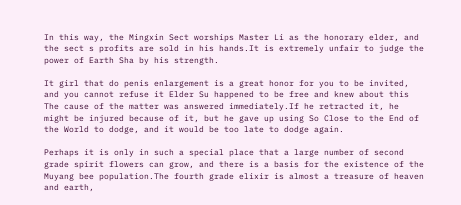In this way, the Mingxin Sect worships Master Li as the honorary elder, and the sect s profits are sold in his hands.It is extremely unfair to judge the power of Earth Sha by his strength.

It girl that do penis enlargement is a great honor for you to be invited, and you cannot refuse it Elder Su happened to be free and knew about this The cause of the matter was answered immediately.If he retracted it, he might be injured because of it, but he gave up using So Close to the End of the World to dodge, and it would be too late to dodge again.

Perhaps it is only in such a special place that a large number of second grade spirit flowers can grow, and there is a basis for the existence of the Muyang bee population.The fourth grade elixir is almost a treasure of heaven and earth,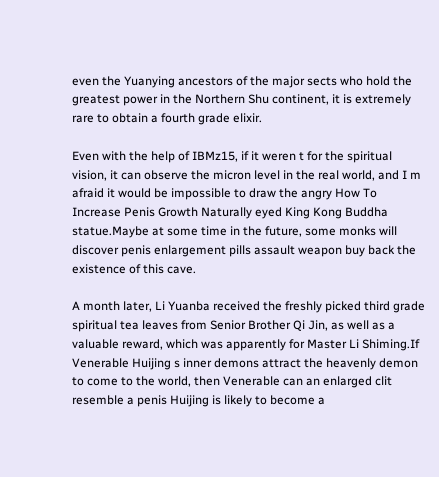even the Yuanying ancestors of the major sects who hold the greatest power in the Northern Shu continent, it is extremely rare to obtain a fourth grade elixir.

Even with the help of IBMz15, if it weren t for the spiritual vision, it can observe the micron level in the real world, and I m afraid it would be impossible to draw the angry How To Increase Penis Growth Naturally eyed King Kong Buddha statue.Maybe at some time in the future, some monks will discover penis enlargement pills assault weapon buy back the existence of this cave.

A month later, Li Yuanba received the freshly picked third grade spiritual tea leaves from Senior Brother Qi Jin, as well as a valuable reward, which was apparently for Master Li Shiming.If Venerable Huijing s inner demons attract the heavenly demon to come to the world, then Venerable can an enlarged clit resemble a penis Huijing is likely to become a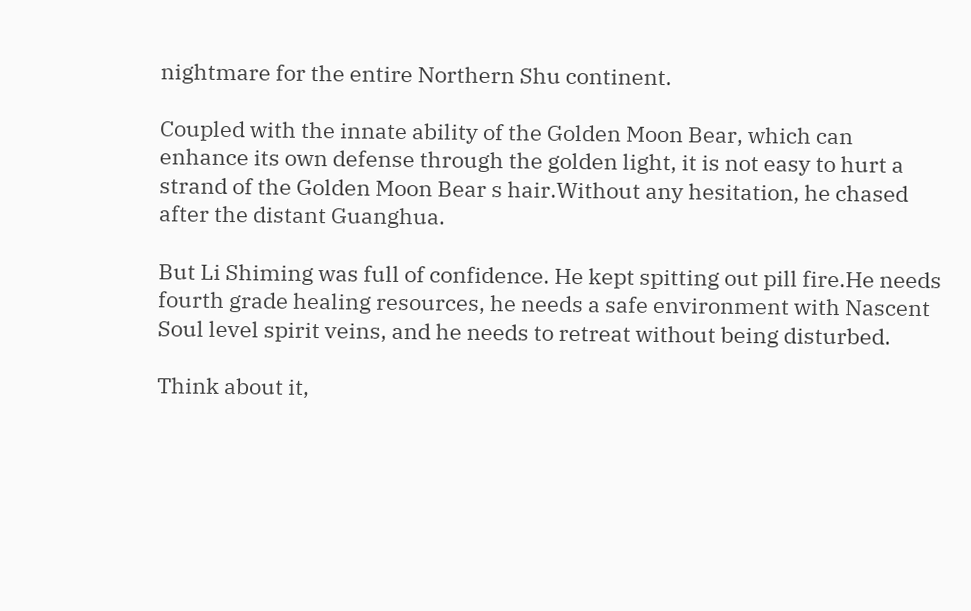nightmare for the entire Northern Shu continent.

Coupled with the innate ability of the Golden Moon Bear, which can enhance its own defense through the golden light, it is not easy to hurt a strand of the Golden Moon Bear s hair.Without any hesitation, he chased after the distant Guanghua.

But Li Shiming was full of confidence. He kept spitting out pill fire.He needs fourth grade healing resources, he needs a safe environment with Nascent Soul level spirit veins, and he needs to retreat without being disturbed.

Think about it,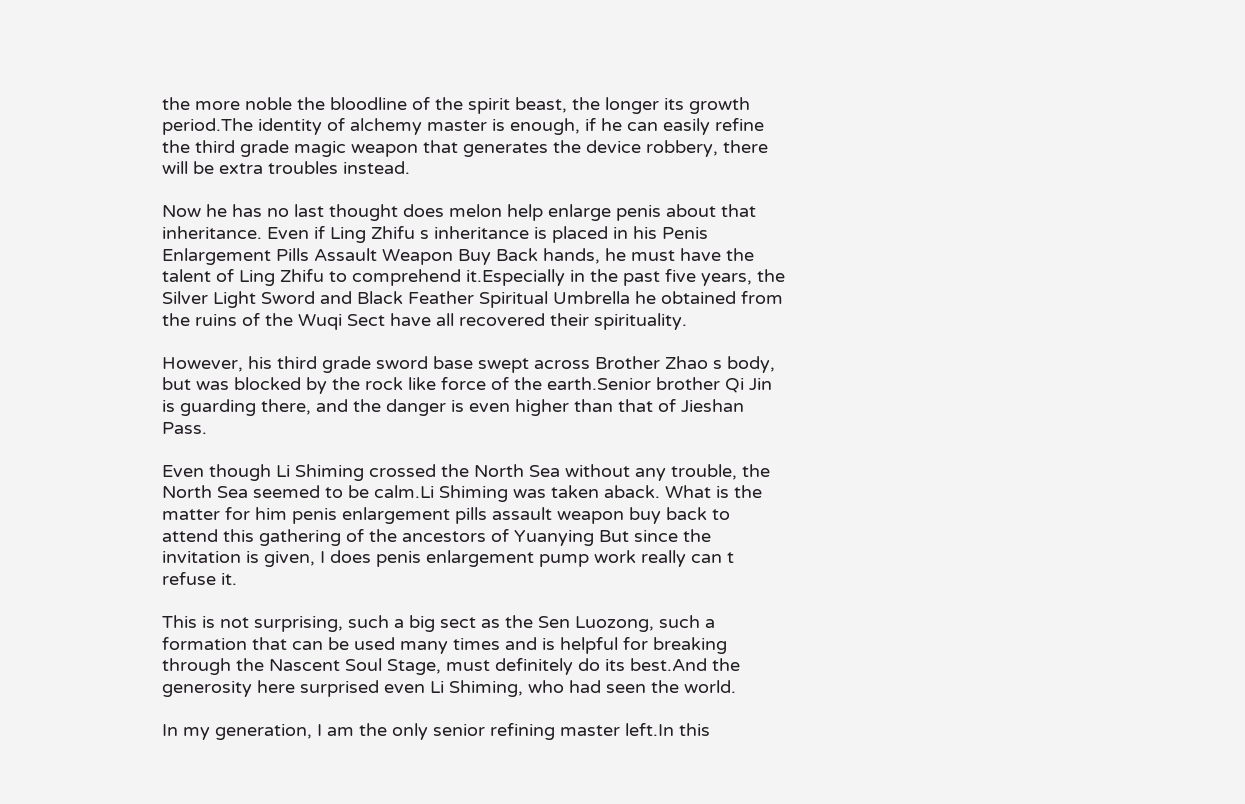the more noble the bloodline of the spirit beast, the longer its growth period.The identity of alchemy master is enough, if he can easily refine the third grade magic weapon that generates the device robbery, there will be extra troubles instead.

Now he has no last thought does melon help enlarge penis about that inheritance. Even if Ling Zhifu s inheritance is placed in his Penis Enlargement Pills Assault Weapon Buy Back hands, he must have the talent of Ling Zhifu to comprehend it.Especially in the past five years, the Silver Light Sword and Black Feather Spiritual Umbrella he obtained from the ruins of the Wuqi Sect have all recovered their spirituality.

However, his third grade sword base swept across Brother Zhao s body, but was blocked by the rock like force of the earth.Senior brother Qi Jin is guarding there, and the danger is even higher than that of Jieshan Pass.

Even though Li Shiming crossed the North Sea without any trouble, the North Sea seemed to be calm.Li Shiming was taken aback. What is the matter for him penis enlargement pills assault weapon buy back to attend this gathering of the ancestors of Yuanying But since the invitation is given, I does penis enlargement pump work really can t refuse it.

This is not surprising, such a big sect as the Sen Luozong, such a formation that can be used many times and is helpful for breaking through the Nascent Soul Stage, must definitely do its best.And the generosity here surprised even Li Shiming, who had seen the world.

In my generation, I am the only senior refining master left.In this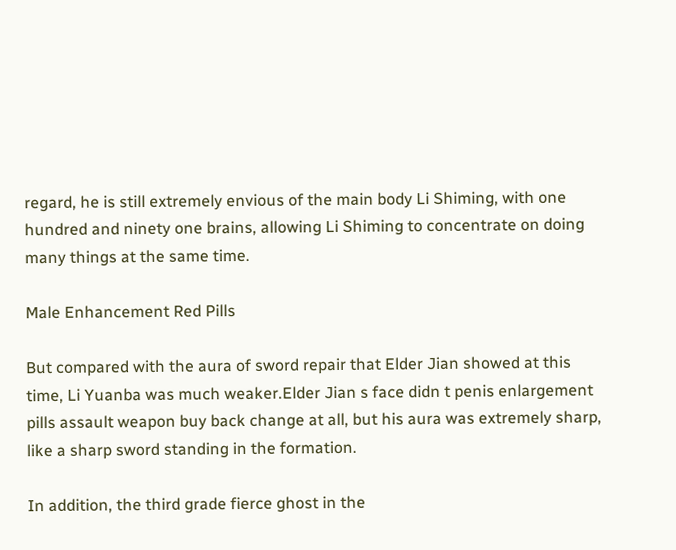regard, he is still extremely envious of the main body Li Shiming, with one hundred and ninety one brains, allowing Li Shiming to concentrate on doing many things at the same time.

Male Enhancement Red Pills

But compared with the aura of sword repair that Elder Jian showed at this time, Li Yuanba was much weaker.Elder Jian s face didn t penis enlargement pills assault weapon buy back change at all, but his aura was extremely sharp, like a sharp sword standing in the formation.

In addition, the third grade fierce ghost in the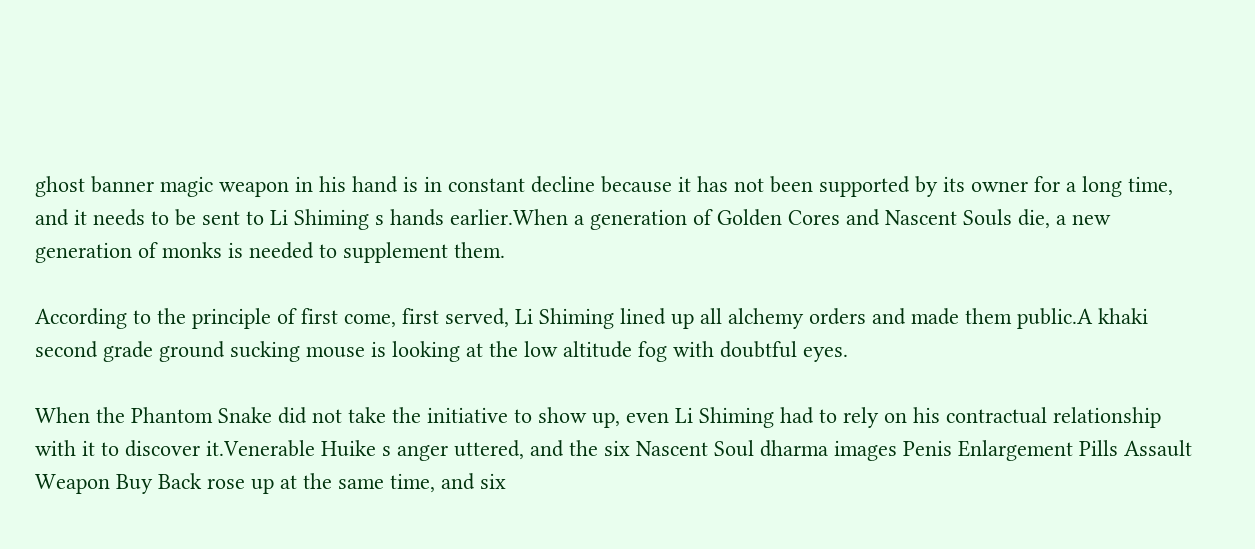ghost banner magic weapon in his hand is in constant decline because it has not been supported by its owner for a long time, and it needs to be sent to Li Shiming s hands earlier.When a generation of Golden Cores and Nascent Souls die, a new generation of monks is needed to supplement them.

According to the principle of first come, first served, Li Shiming lined up all alchemy orders and made them public.A khaki second grade ground sucking mouse is looking at the low altitude fog with doubtful eyes.

When the Phantom Snake did not take the initiative to show up, even Li Shiming had to rely on his contractual relationship with it to discover it.Venerable Huike s anger uttered, and the six Nascent Soul dharma images Penis Enlargement Pills Assault Weapon Buy Back rose up at the same time, and six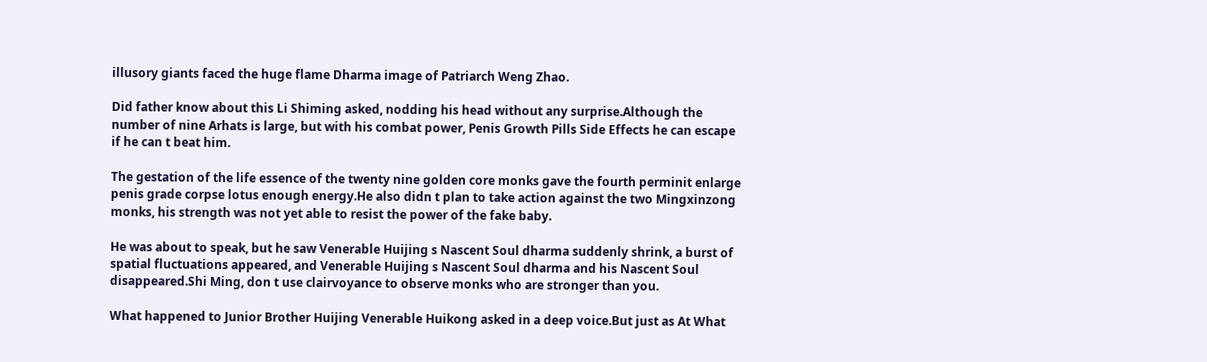illusory giants faced the huge flame Dharma image of Patriarch Weng Zhao.

Did father know about this Li Shiming asked, nodding his head without any surprise.Although the number of nine Arhats is large, but with his combat power, Penis Growth Pills Side Effects he can escape if he can t beat him.

The gestation of the life essence of the twenty nine golden core monks gave the fourth perminit enlarge penis grade corpse lotus enough energy.He also didn t plan to take action against the two Mingxinzong monks, his strength was not yet able to resist the power of the fake baby.

He was about to speak, but he saw Venerable Huijing s Nascent Soul dharma suddenly shrink, a burst of spatial fluctuations appeared, and Venerable Huijing s Nascent Soul dharma and his Nascent Soul disappeared.Shi Ming, don t use clairvoyance to observe monks who are stronger than you.

What happened to Junior Brother Huijing Venerable Huikong asked in a deep voice.But just as At What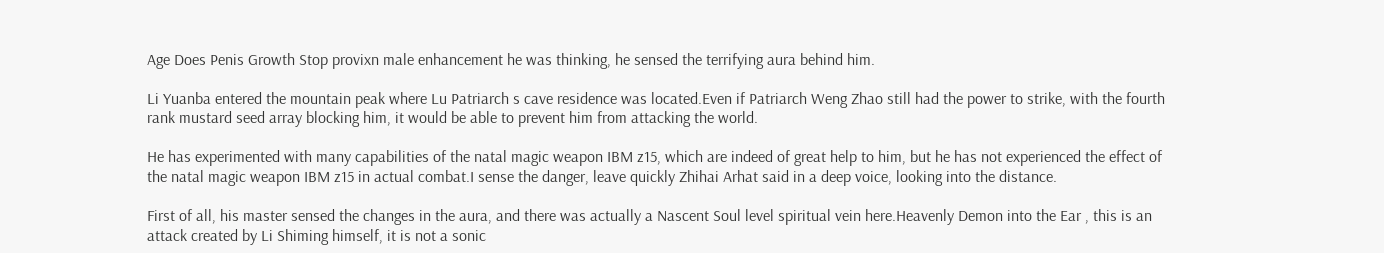Age Does Penis Growth Stop provixn male enhancement he was thinking, he sensed the terrifying aura behind him.

Li Yuanba entered the mountain peak where Lu Patriarch s cave residence was located.Even if Patriarch Weng Zhao still had the power to strike, with the fourth rank mustard seed array blocking him, it would be able to prevent him from attacking the world.

He has experimented with many capabilities of the natal magic weapon IBM z15, which are indeed of great help to him, but he has not experienced the effect of the natal magic weapon IBM z15 in actual combat.I sense the danger, leave quickly Zhihai Arhat said in a deep voice, looking into the distance.

First of all, his master sensed the changes in the aura, and there was actually a Nascent Soul level spiritual vein here.Heavenly Demon into the Ear , this is an attack created by Li Shiming himself, it is not a sonic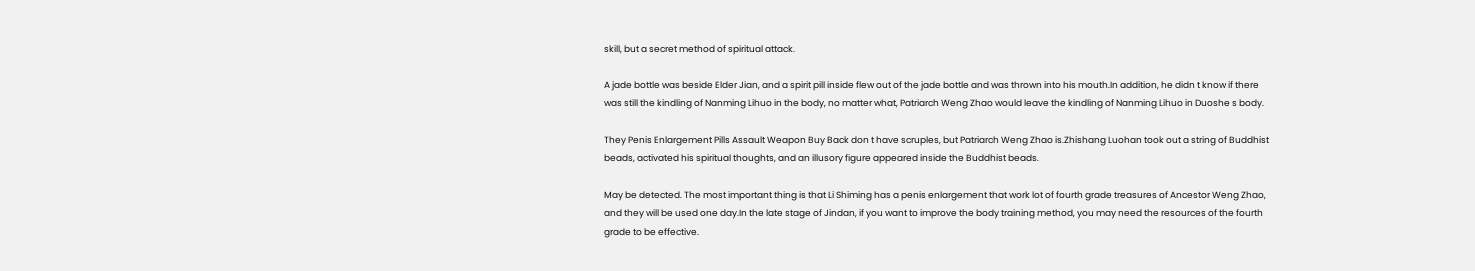skill, but a secret method of spiritual attack.

A jade bottle was beside Elder Jian, and a spirit pill inside flew out of the jade bottle and was thrown into his mouth.In addition, he didn t know if there was still the kindling of Nanming Lihuo in the body, no matter what, Patriarch Weng Zhao would leave the kindling of Nanming Lihuo in Duoshe s body.

They Penis Enlargement Pills Assault Weapon Buy Back don t have scruples, but Patriarch Weng Zhao is.Zhishang Luohan took out a string of Buddhist beads, activated his spiritual thoughts, and an illusory figure appeared inside the Buddhist beads.

May be detected. The most important thing is that Li Shiming has a penis enlargement that work lot of fourth grade treasures of Ancestor Weng Zhao, and they will be used one day.In the late stage of Jindan, if you want to improve the body training method, you may need the resources of the fourth grade to be effective.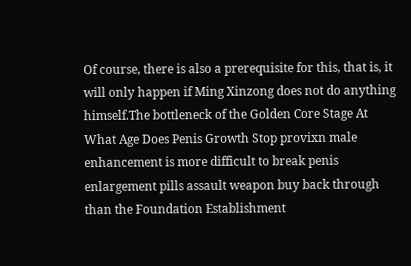Of course, there is also a prerequisite for this, that is, it will only happen if Ming Xinzong does not do anything himself.The bottleneck of the Golden Core Stage At What Age Does Penis Growth Stop provixn male enhancement is more difficult to break penis enlargement pills assault weapon buy back through than the Foundation Establishment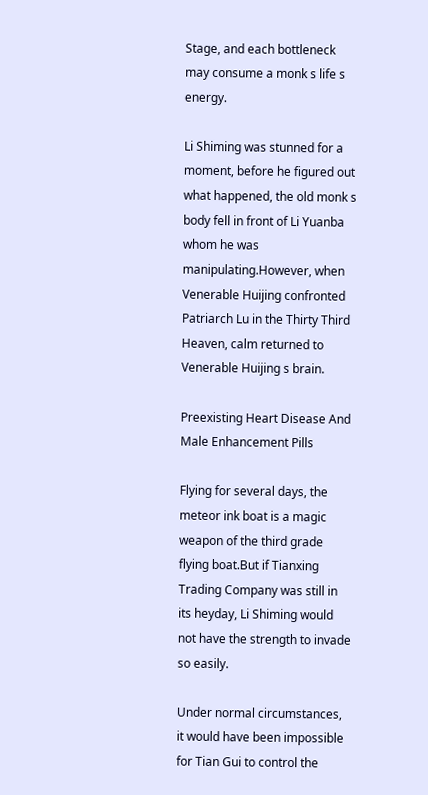Stage, and each bottleneck may consume a monk s life s energy.

Li Shiming was stunned for a moment, before he figured out what happened, the old monk s body fell in front of Li Yuanba whom he was manipulating.However, when Venerable Huijing confronted Patriarch Lu in the Thirty Third Heaven, calm returned to Venerable Huijing s brain.

Preexisting Heart Disease And Male Enhancement Pills

Flying for several days, the meteor ink boat is a magic weapon of the third grade flying boat.But if Tianxing Trading Company was still in its heyday, Li Shiming would not have the strength to invade so easily.

Under normal circumstances, it would have been impossible for Tian Gui to control the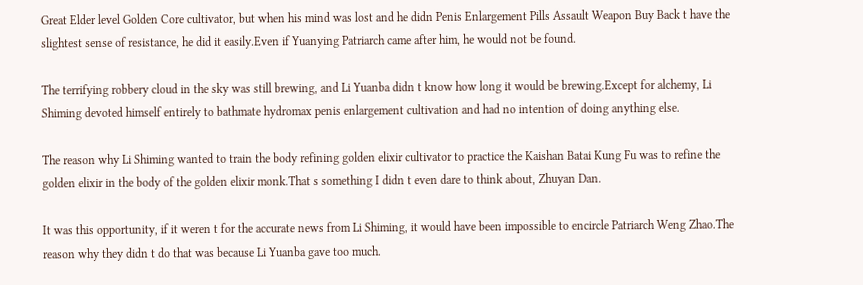Great Elder level Golden Core cultivator, but when his mind was lost and he didn Penis Enlargement Pills Assault Weapon Buy Back t have the slightest sense of resistance, he did it easily.Even if Yuanying Patriarch came after him, he would not be found.

The terrifying robbery cloud in the sky was still brewing, and Li Yuanba didn t know how long it would be brewing.Except for alchemy, Li Shiming devoted himself entirely to bathmate hydromax penis enlargement cultivation and had no intention of doing anything else.

The reason why Li Shiming wanted to train the body refining golden elixir cultivator to practice the Kaishan Batai Kung Fu was to refine the golden elixir in the body of the golden elixir monk.That s something I didn t even dare to think about, Zhuyan Dan.

It was this opportunity, if it weren t for the accurate news from Li Shiming, it would have been impossible to encircle Patriarch Weng Zhao.The reason why they didn t do that was because Li Yuanba gave too much.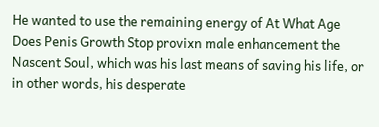He wanted to use the remaining energy of At What Age Does Penis Growth Stop provixn male enhancement the Nascent Soul, which was his last means of saving his life, or in other words, his desperate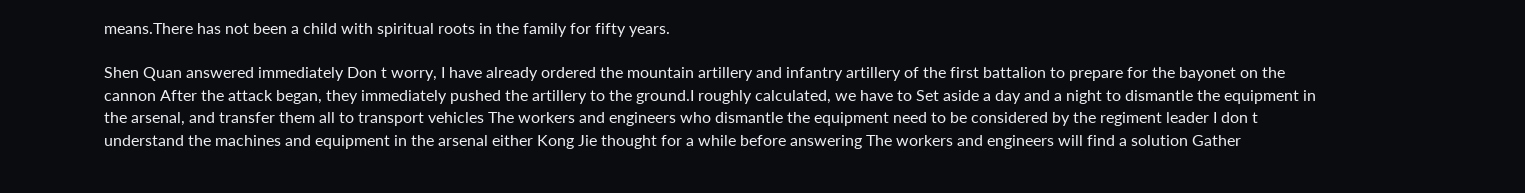means.There has not been a child with spiritual roots in the family for fifty years.

Shen Quan answered immediately Don t worry, I have already ordered the mountain artillery and infantry artillery of the first battalion to prepare for the bayonet on the cannon After the attack began, they immediately pushed the artillery to the ground.I roughly calculated, we have to Set aside a day and a night to dismantle the equipment in the arsenal, and transfer them all to transport vehicles The workers and engineers who dismantle the equipment need to be considered by the regiment leader I don t understand the machines and equipment in the arsenal either Kong Jie thought for a while before answering The workers and engineers will find a solution Gather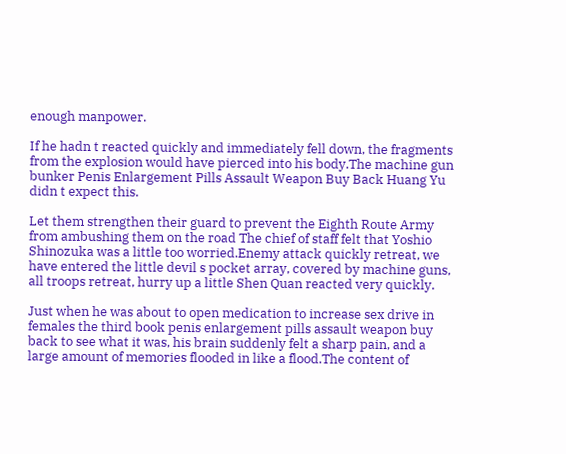enough manpower.

If he hadn t reacted quickly and immediately fell down, the fragments from the explosion would have pierced into his body.The machine gun bunker Penis Enlargement Pills Assault Weapon Buy Back Huang Yu didn t expect this.

Let them strengthen their guard to prevent the Eighth Route Army from ambushing them on the road The chief of staff felt that Yoshio Shinozuka was a little too worried.Enemy attack quickly retreat, we have entered the little devil s pocket array, covered by machine guns, all troops retreat, hurry up a little Shen Quan reacted very quickly.

Just when he was about to open medication to increase sex drive in females the third book penis enlargement pills assault weapon buy back to see what it was, his brain suddenly felt a sharp pain, and a large amount of memories flooded in like a flood.The content of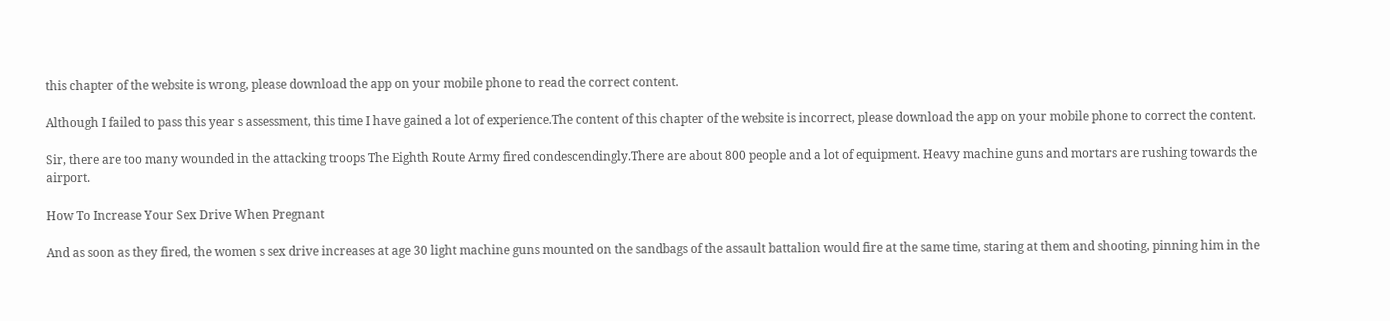this chapter of the website is wrong, please download the app on your mobile phone to read the correct content.

Although I failed to pass this year s assessment, this time I have gained a lot of experience.The content of this chapter of the website is incorrect, please download the app on your mobile phone to correct the content.

Sir, there are too many wounded in the attacking troops The Eighth Route Army fired condescendingly.There are about 800 people and a lot of equipment. Heavy machine guns and mortars are rushing towards the airport.

How To Increase Your Sex Drive When Pregnant

And as soon as they fired, the women s sex drive increases at age 30 light machine guns mounted on the sandbags of the assault battalion would fire at the same time, staring at them and shooting, pinning him in the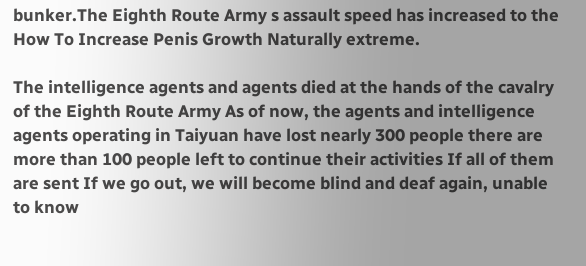bunker.The Eighth Route Army s assault speed has increased to the How To Increase Penis Growth Naturally extreme.

The intelligence agents and agents died at the hands of the cavalry of the Eighth Route Army As of now, the agents and intelligence agents operating in Taiyuan have lost nearly 300 people there are more than 100 people left to continue their activities If all of them are sent If we go out, we will become blind and deaf again, unable to know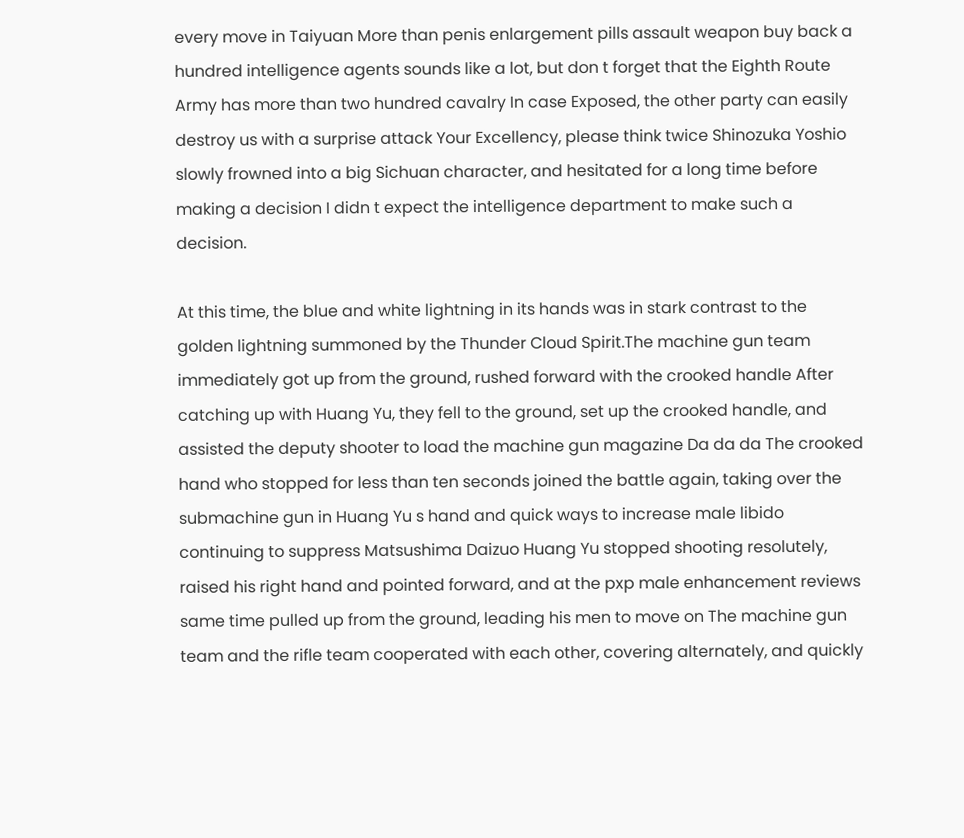every move in Taiyuan More than penis enlargement pills assault weapon buy back a hundred intelligence agents sounds like a lot, but don t forget that the Eighth Route Army has more than two hundred cavalry In case Exposed, the other party can easily destroy us with a surprise attack Your Excellency, please think twice Shinozuka Yoshio slowly frowned into a big Sichuan character, and hesitated for a long time before making a decision I didn t expect the intelligence department to make such a decision.

At this time, the blue and white lightning in its hands was in stark contrast to the golden lightning summoned by the Thunder Cloud Spirit.The machine gun team immediately got up from the ground, rushed forward with the crooked handle After catching up with Huang Yu, they fell to the ground, set up the crooked handle, and assisted the deputy shooter to load the machine gun magazine Da da da The crooked hand who stopped for less than ten seconds joined the battle again, taking over the submachine gun in Huang Yu s hand and quick ways to increase male libido continuing to suppress Matsushima Daizuo Huang Yu stopped shooting resolutely, raised his right hand and pointed forward, and at the pxp male enhancement reviews same time pulled up from the ground, leading his men to move on The machine gun team and the rifle team cooperated with each other, covering alternately, and quickly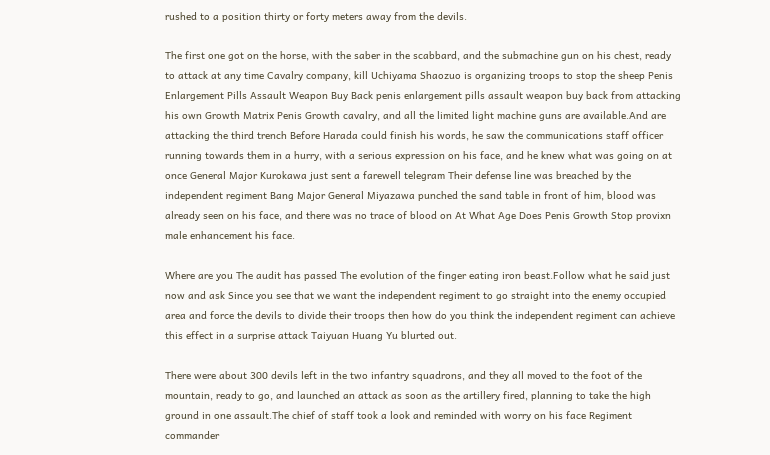rushed to a position thirty or forty meters away from the devils.

The first one got on the horse, with the saber in the scabbard, and the submachine gun on his chest, ready to attack at any time Cavalry company, kill Uchiyama Shaozuo is organizing troops to stop the sheep Penis Enlargement Pills Assault Weapon Buy Back penis enlargement pills assault weapon buy back from attacking his own Growth Matrix Penis Growth cavalry, and all the limited light machine guns are available.And are attacking the third trench Before Harada could finish his words, he saw the communications staff officer running towards them in a hurry, with a serious expression on his face, and he knew what was going on at once General Major Kurokawa just sent a farewell telegram Their defense line was breached by the independent regiment Bang Major General Miyazawa punched the sand table in front of him, blood was already seen on his face, and there was no trace of blood on At What Age Does Penis Growth Stop provixn male enhancement his face.

Where are you The audit has passed The evolution of the finger eating iron beast.Follow what he said just now and ask Since you see that we want the independent regiment to go straight into the enemy occupied area and force the devils to divide their troops then how do you think the independent regiment can achieve this effect in a surprise attack Taiyuan Huang Yu blurted out.

There were about 300 devils left in the two infantry squadrons, and they all moved to the foot of the mountain, ready to go, and launched an attack as soon as the artillery fired, planning to take the high ground in one assault.The chief of staff took a look and reminded with worry on his face Regiment commander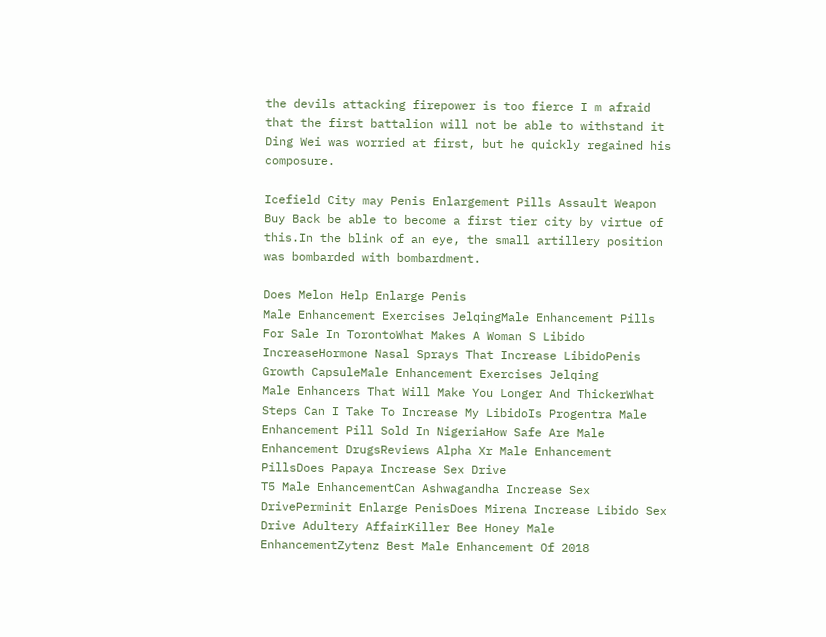the devils attacking firepower is too fierce I m afraid that the first battalion will not be able to withstand it Ding Wei was worried at first, but he quickly regained his composure.

Icefield City may Penis Enlargement Pills Assault Weapon Buy Back be able to become a first tier city by virtue of this.In the blink of an eye, the small artillery position was bombarded with bombardment.

Does Melon Help Enlarge Penis
Male Enhancement Exercises JelqingMale Enhancement Pills For Sale In TorontoWhat Makes A Woman S Libido IncreaseHormone Nasal Sprays That Increase LibidoPenis Growth CapsuleMale Enhancement Exercises Jelqing
Male Enhancers That Will Make You Longer And ThickerWhat Steps Can I Take To Increase My LibidoIs Progentra Male Enhancement Pill Sold In NigeriaHow Safe Are Male Enhancement DrugsReviews Alpha Xr Male Enhancement PillsDoes Papaya Increase Sex Drive
T5 Male EnhancementCan Ashwagandha Increase Sex DrivePerminit Enlarge PenisDoes Mirena Increase Libido Sex Drive Adultery AffairKiller Bee Honey Male EnhancementZytenz Best Male Enhancement Of 2018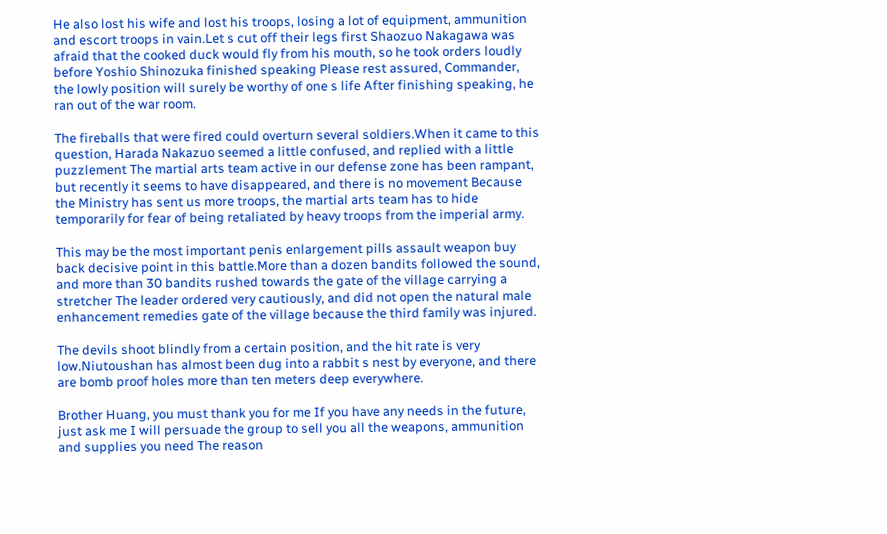He also lost his wife and lost his troops, losing a lot of equipment, ammunition and escort troops in vain.Let s cut off their legs first Shaozuo Nakagawa was afraid that the cooked duck would fly from his mouth, so he took orders loudly before Yoshio Shinozuka finished speaking Please rest assured, Commander, the lowly position will surely be worthy of one s life After finishing speaking, he ran out of the war room.

The fireballs that were fired could overturn several soldiers.When it came to this question, Harada Nakazuo seemed a little confused, and replied with a little puzzlement The martial arts team active in our defense zone has been rampant, but recently it seems to have disappeared, and there is no movement Because the Ministry has sent us more troops, the martial arts team has to hide temporarily for fear of being retaliated by heavy troops from the imperial army.

This may be the most important penis enlargement pills assault weapon buy back decisive point in this battle.More than a dozen bandits followed the sound, and more than 30 bandits rushed towards the gate of the village carrying a stretcher The leader ordered very cautiously, and did not open the natural male enhancement remedies gate of the village because the third family was injured.

The devils shoot blindly from a certain position, and the hit rate is very low.Niutoushan has almost been dug into a rabbit s nest by everyone, and there are bomb proof holes more than ten meters deep everywhere.

Brother Huang, you must thank you for me If you have any needs in the future, just ask me I will persuade the group to sell you all the weapons, ammunition and supplies you need The reason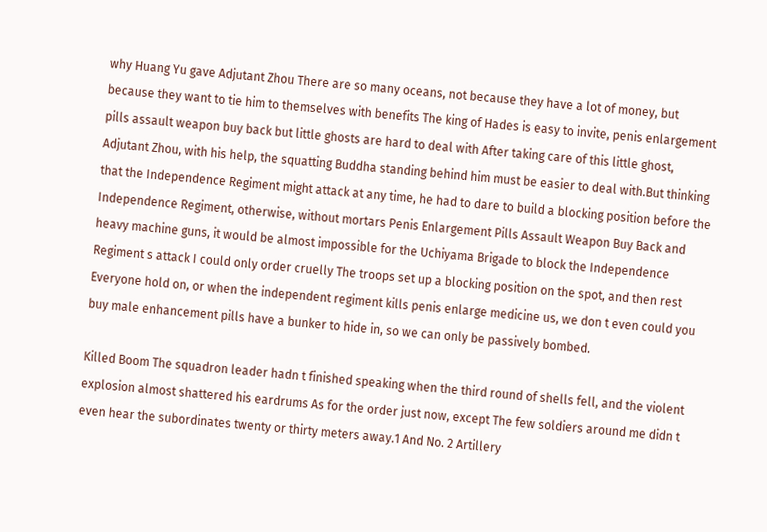why Huang Yu gave Adjutant Zhou There are so many oceans, not because they have a lot of money, but because they want to tie him to themselves with benefits The king of Hades is easy to invite, penis enlargement pills assault weapon buy back but little ghosts are hard to deal with After taking care of this little ghost, Adjutant Zhou, with his help, the squatting Buddha standing behind him must be easier to deal with.But thinking that the Independence Regiment might attack at any time, he had to dare to build a blocking position before the Independence Regiment, otherwise, without mortars Penis Enlargement Pills Assault Weapon Buy Back and heavy machine guns, it would be almost impossible for the Uchiyama Brigade to block the Independence Regiment s attack I could only order cruelly The troops set up a blocking position on the spot, and then rest Everyone hold on, or when the independent regiment kills penis enlarge medicine us, we don t even could you buy male enhancement pills have a bunker to hide in, so we can only be passively bombed.

Killed Boom The squadron leader hadn t finished speaking when the third round of shells fell, and the violent explosion almost shattered his eardrums As for the order just now, except The few soldiers around me didn t even hear the subordinates twenty or thirty meters away.1 And No. 2 Artillery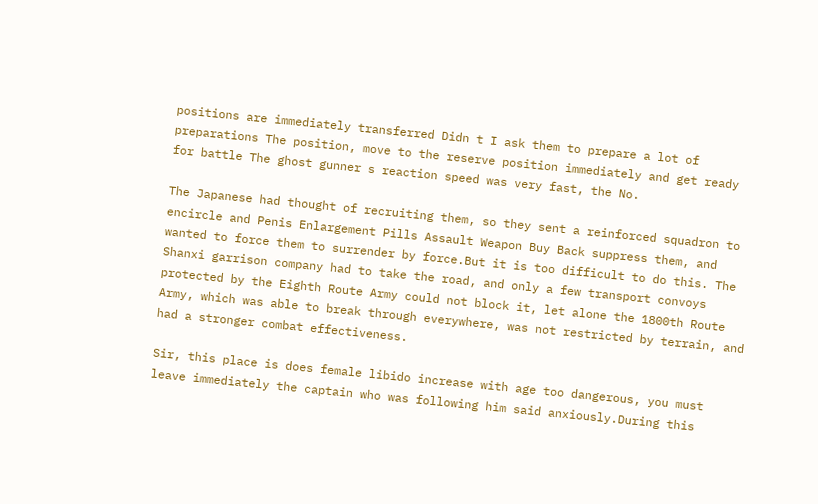positions are immediately transferred Didn t I ask them to prepare a lot of preparations The position, move to the reserve position immediately and get ready for battle The ghost gunner s reaction speed was very fast, the No.

The Japanese had thought of recruiting them, so they sent a reinforced squadron to encircle and Penis Enlargement Pills Assault Weapon Buy Back suppress them, and wanted to force them to surrender by force.But it is too difficult to do this. The Shanxi garrison company had to take the road, and only a few transport convoys protected by the Eighth Route Army could not block it, let alone the 1800th Route Army, which was able to break through everywhere, was not restricted by terrain, and had a stronger combat effectiveness.

Sir, this place is does female libido increase with age too dangerous, you must leave immediately the captain who was following him said anxiously.During this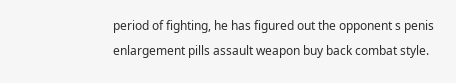period of fighting, he has figured out the opponent s penis enlargement pills assault weapon buy back combat style.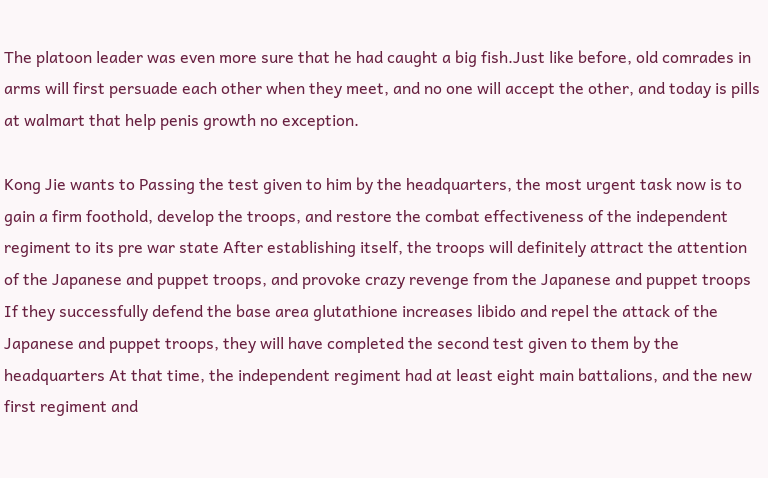The platoon leader was even more sure that he had caught a big fish.Just like before, old comrades in arms will first persuade each other when they meet, and no one will accept the other, and today is pills at walmart that help penis growth no exception.

Kong Jie wants to Passing the test given to him by the headquarters, the most urgent task now is to gain a firm foothold, develop the troops, and restore the combat effectiveness of the independent regiment to its pre war state After establishing itself, the troops will definitely attract the attention of the Japanese and puppet troops, and provoke crazy revenge from the Japanese and puppet troops If they successfully defend the base area glutathione increases libido and repel the attack of the Japanese and puppet troops, they will have completed the second test given to them by the headquarters At that time, the independent regiment had at least eight main battalions, and the new first regiment and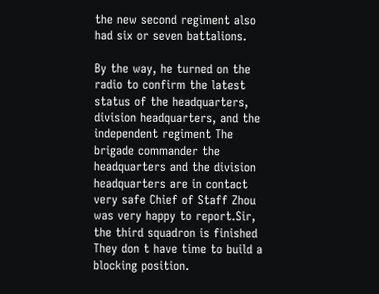the new second regiment also had six or seven battalions.

By the way, he turned on the radio to confirm the latest status of the headquarters, division headquarters, and the independent regiment The brigade commander the headquarters and the division headquarters are in contact very safe Chief of Staff Zhou was very happy to report.Sir, the third squadron is finished They don t have time to build a blocking position.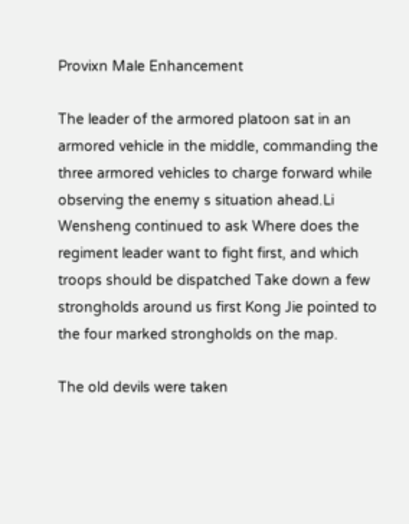Provixn Male Enhancement

The leader of the armored platoon sat in an armored vehicle in the middle, commanding the three armored vehicles to charge forward while observing the enemy s situation ahead.Li Wensheng continued to ask Where does the regiment leader want to fight first, and which troops should be dispatched Take down a few strongholds around us first Kong Jie pointed to the four marked strongholds on the map.

The old devils were taken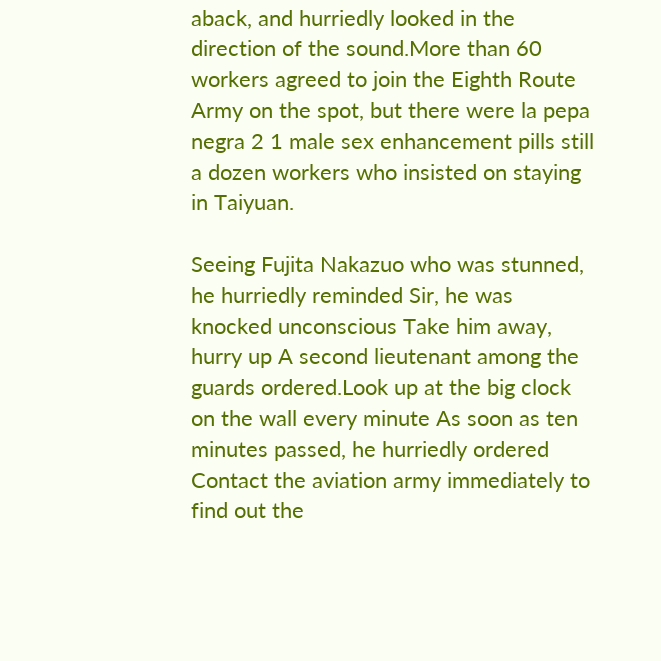aback, and hurriedly looked in the direction of the sound.More than 60 workers agreed to join the Eighth Route Army on the spot, but there were la pepa negra 2 1 male sex enhancement pills still a dozen workers who insisted on staying in Taiyuan.

Seeing Fujita Nakazuo who was stunned, he hurriedly reminded Sir, he was knocked unconscious Take him away, hurry up A second lieutenant among the guards ordered.Look up at the big clock on the wall every minute As soon as ten minutes passed, he hurriedly ordered Contact the aviation army immediately to find out the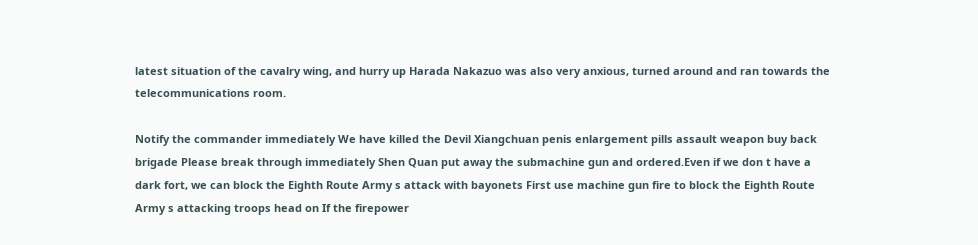latest situation of the cavalry wing, and hurry up Harada Nakazuo was also very anxious, turned around and ran towards the telecommunications room.

Notify the commander immediately We have killed the Devil Xiangchuan penis enlargement pills assault weapon buy back brigade Please break through immediately Shen Quan put away the submachine gun and ordered.Even if we don t have a dark fort, we can block the Eighth Route Army s attack with bayonets First use machine gun fire to block the Eighth Route Army s attacking troops head on If the firepower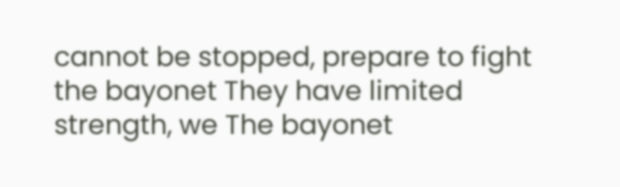cannot be stopped, prepare to fight the bayonet They have limited strength, we The bayonet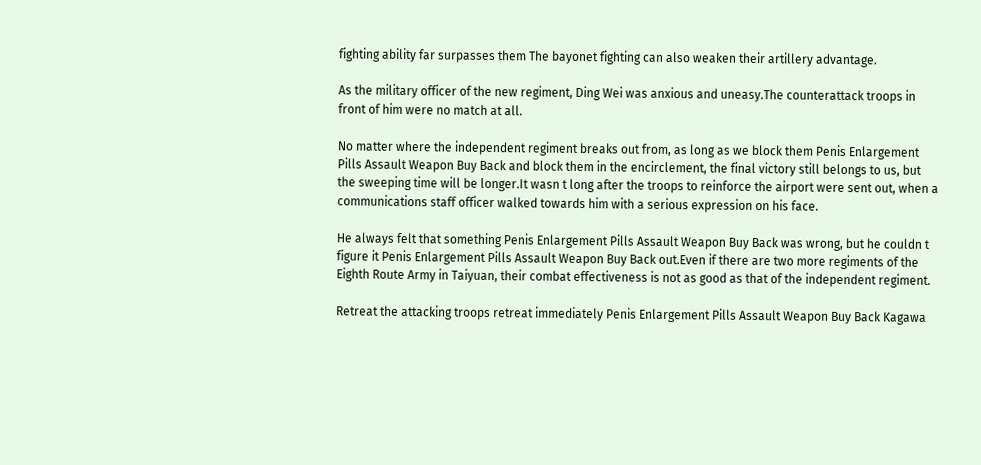fighting ability far surpasses them The bayonet fighting can also weaken their artillery advantage.

As the military officer of the new regiment, Ding Wei was anxious and uneasy.The counterattack troops in front of him were no match at all.

No matter where the independent regiment breaks out from, as long as we block them Penis Enlargement Pills Assault Weapon Buy Back and block them in the encirclement, the final victory still belongs to us, but the sweeping time will be longer.It wasn t long after the troops to reinforce the airport were sent out, when a communications staff officer walked towards him with a serious expression on his face.

He always felt that something Penis Enlargement Pills Assault Weapon Buy Back was wrong, but he couldn t figure it Penis Enlargement Pills Assault Weapon Buy Back out.Even if there are two more regiments of the Eighth Route Army in Taiyuan, their combat effectiveness is not as good as that of the independent regiment.

Retreat the attacking troops retreat immediately Penis Enlargement Pills Assault Weapon Buy Back Kagawa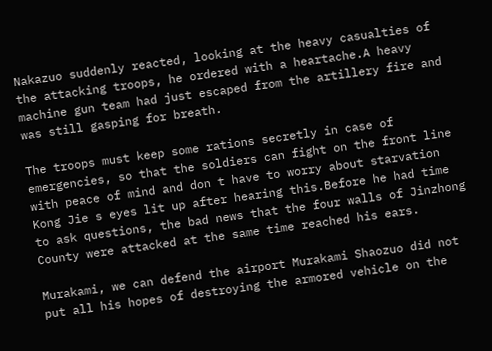Nakazuo suddenly reacted, looking at the heavy casualties of the attacking troops, he ordered with a heartache.A heavy machine gun team had just escaped from the artillery fire and was still gasping for breath.

The troops must keep some rations secretly in case of emergencies, so that the soldiers can fight on the front line with peace of mind and don t have to worry about starvation Kong Jie s eyes lit up after hearing this.Before he had time to ask questions, the bad news that the four walls of Jinzhong County were attacked at the same time reached his ears.

Murakami, we can defend the airport Murakami Shaozuo did not put all his hopes of destroying the armored vehicle on the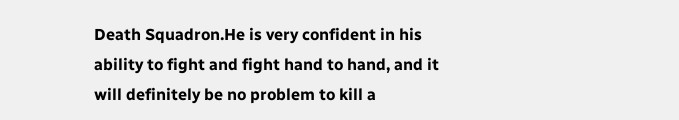Death Squadron.He is very confident in his ability to fight and fight hand to hand, and it will definitely be no problem to kill a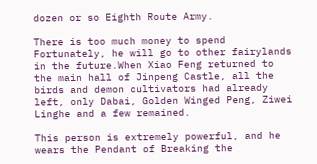dozen or so Eighth Route Army.

There is too much money to spend Fortunately, he will go to other fairylands in the future.When Xiao Feng returned to the main hall of Jinpeng Castle, all the birds and demon cultivators had already left, only Dabai, Golden Winged Peng, Ziwei Linghe and a few remained.

This person is extremely powerful, and he wears the Pendant of Breaking the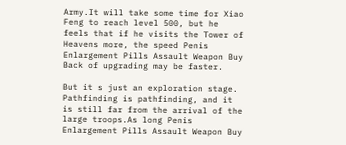Army.It will take some time for Xiao Feng to reach level 500, but he feels that if he visits the Tower of Heavens more, the speed Penis Enlargement Pills Assault Weapon Buy Back of upgrading may be faster.

But it s just an exploration stage. Pathfinding is pathfinding, and it is still far from the arrival of the large troops.As long Penis Enlargement Pills Assault Weapon Buy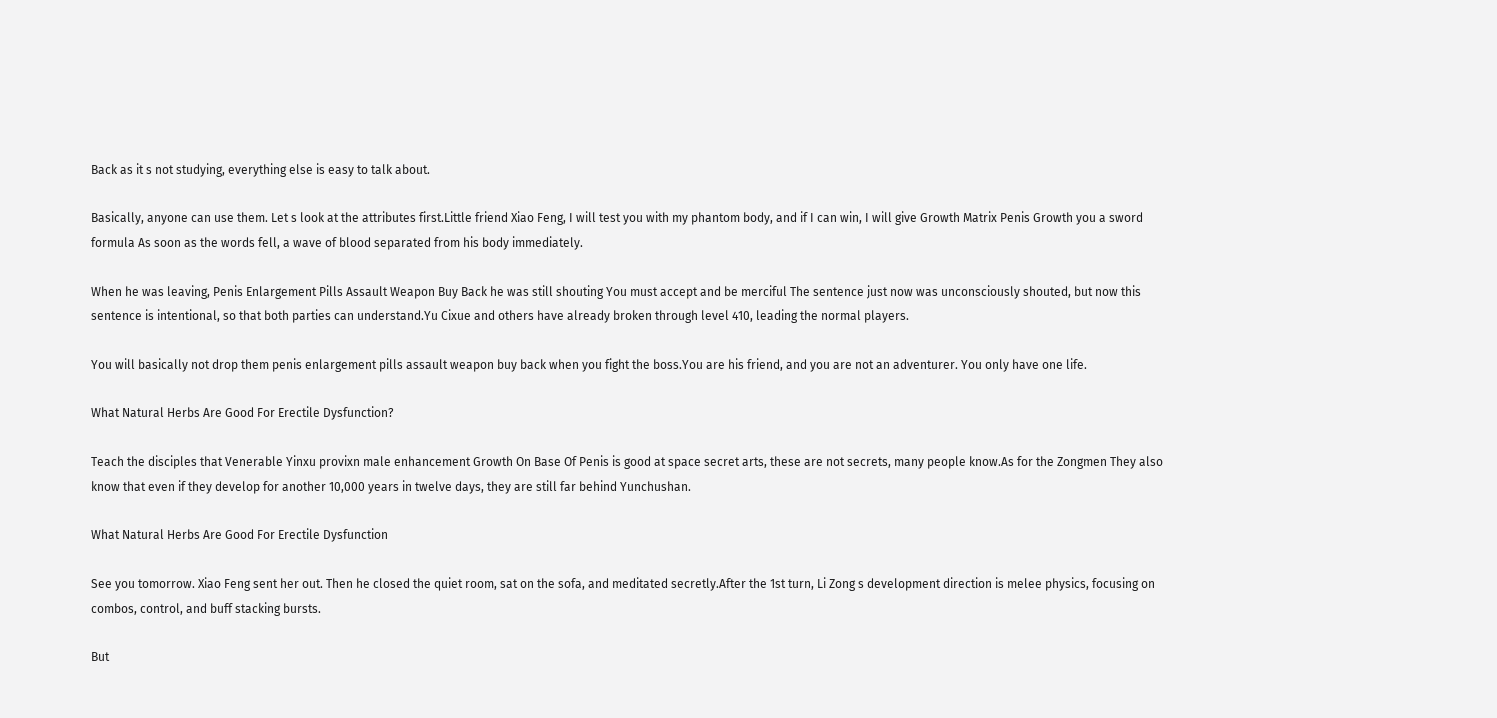Back as it s not studying, everything else is easy to talk about.

Basically, anyone can use them. Let s look at the attributes first.Little friend Xiao Feng, I will test you with my phantom body, and if I can win, I will give Growth Matrix Penis Growth you a sword formula As soon as the words fell, a wave of blood separated from his body immediately.

When he was leaving, Penis Enlargement Pills Assault Weapon Buy Back he was still shouting You must accept and be merciful The sentence just now was unconsciously shouted, but now this sentence is intentional, so that both parties can understand.Yu Cixue and others have already broken through level 410, leading the normal players.

You will basically not drop them penis enlargement pills assault weapon buy back when you fight the boss.You are his friend, and you are not an adventurer. You only have one life.

What Natural Herbs Are Good For Erectile Dysfunction?

Teach the disciples that Venerable Yinxu provixn male enhancement Growth On Base Of Penis is good at space secret arts, these are not secrets, many people know.As for the Zongmen They also know that even if they develop for another 10,000 years in twelve days, they are still far behind Yunchushan.

What Natural Herbs Are Good For Erectile Dysfunction

See you tomorrow. Xiao Feng sent her out. Then he closed the quiet room, sat on the sofa, and meditated secretly.After the 1st turn, Li Zong s development direction is melee physics, focusing on combos, control, and buff stacking bursts.

But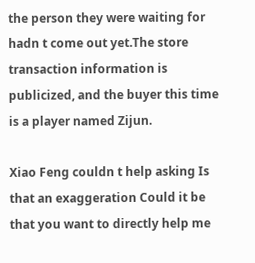the person they were waiting for hadn t come out yet.The store transaction information is publicized, and the buyer this time is a player named Zijun.

Xiao Feng couldn t help asking Is that an exaggeration Could it be that you want to directly help me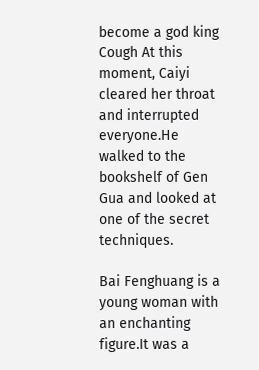become a god king Cough At this moment, Caiyi cleared her throat and interrupted everyone.He walked to the bookshelf of Gen Gua and looked at one of the secret techniques.

Bai Fenghuang is a young woman with an enchanting figure.It was a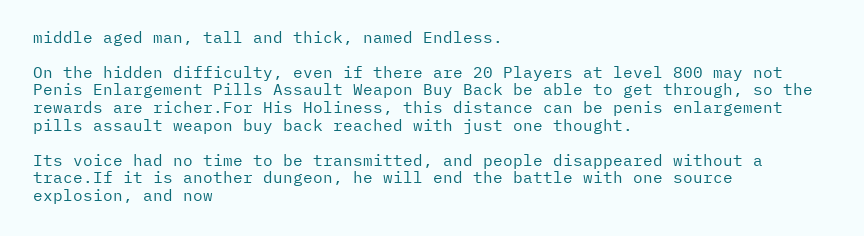middle aged man, tall and thick, named Endless.

On the hidden difficulty, even if there are 20 Players at level 800 may not Penis Enlargement Pills Assault Weapon Buy Back be able to get through, so the rewards are richer.For His Holiness, this distance can be penis enlargement pills assault weapon buy back reached with just one thought.

Its voice had no time to be transmitted, and people disappeared without a trace.If it is another dungeon, he will end the battle with one source explosion, and now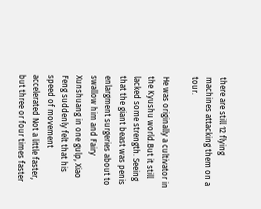there are still 12 flying machines attacking them on a tour.

He was originally a cultivator in the Kyushu world.But it still lacked some strength. Seeing that the giant beast was penis enlargment surgeries about to swallow him and Fairy Xunshuang in one gulp, Xiao Feng suddenly felt that his speed of movement accelerated Not a little faster, but three or four times faster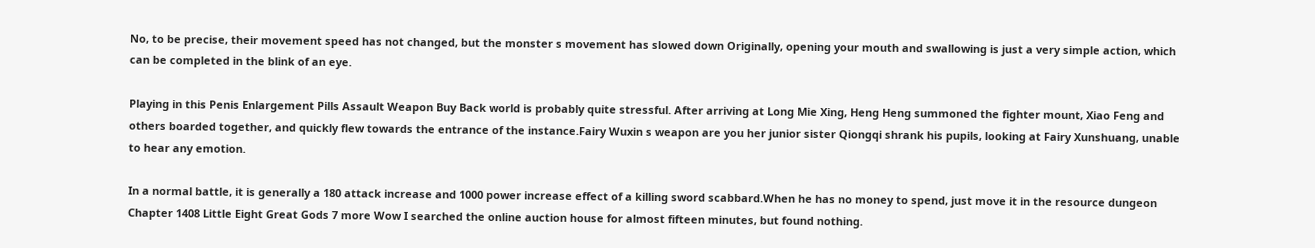No, to be precise, their movement speed has not changed, but the monster s movement has slowed down Originally, opening your mouth and swallowing is just a very simple action, which can be completed in the blink of an eye.

Playing in this Penis Enlargement Pills Assault Weapon Buy Back world is probably quite stressful. After arriving at Long Mie Xing, Heng Heng summoned the fighter mount, Xiao Feng and others boarded together, and quickly flew towards the entrance of the instance.Fairy Wuxin s weapon are you her junior sister Qiongqi shrank his pupils, looking at Fairy Xunshuang, unable to hear any emotion.

In a normal battle, it is generally a 180 attack increase and 1000 power increase effect of a killing sword scabbard.When he has no money to spend, just move it in the resource dungeon Chapter 1408 Little Eight Great Gods 7 more Wow I searched the online auction house for almost fifteen minutes, but found nothing.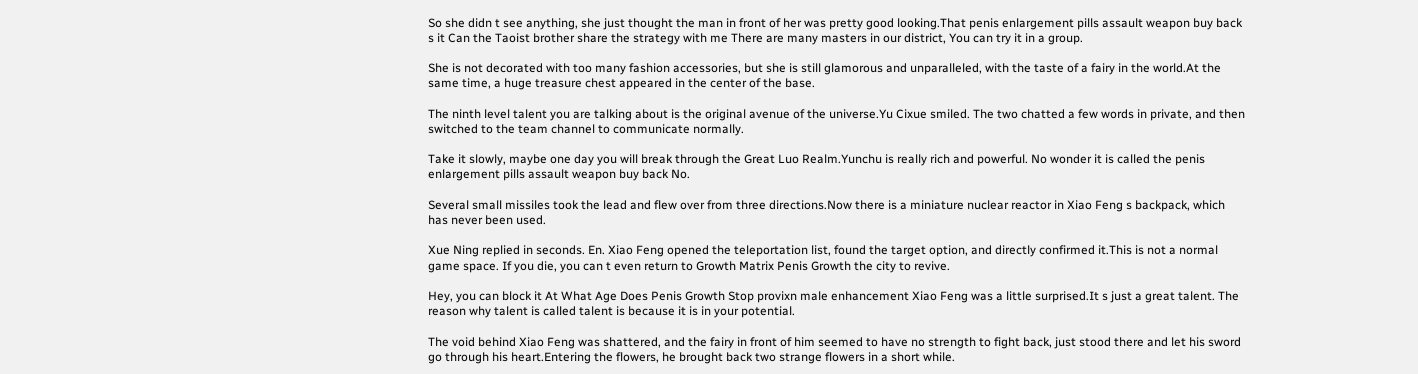So she didn t see anything, she just thought the man in front of her was pretty good looking.That penis enlargement pills assault weapon buy back s it Can the Taoist brother share the strategy with me There are many masters in our district, You can try it in a group.

She is not decorated with too many fashion accessories, but she is still glamorous and unparalleled, with the taste of a fairy in the world.At the same time, a huge treasure chest appeared in the center of the base.

The ninth level talent you are talking about is the original avenue of the universe.Yu Cixue smiled. The two chatted a few words in private, and then switched to the team channel to communicate normally.

Take it slowly, maybe one day you will break through the Great Luo Realm.Yunchu is really rich and powerful. No wonder it is called the penis enlargement pills assault weapon buy back No.

Several small missiles took the lead and flew over from three directions.Now there is a miniature nuclear reactor in Xiao Feng s backpack, which has never been used.

Xue Ning replied in seconds. En. Xiao Feng opened the teleportation list, found the target option, and directly confirmed it.This is not a normal game space. If you die, you can t even return to Growth Matrix Penis Growth the city to revive.

Hey, you can block it At What Age Does Penis Growth Stop provixn male enhancement Xiao Feng was a little surprised.It s just a great talent. The reason why talent is called talent is because it is in your potential.

The void behind Xiao Feng was shattered, and the fairy in front of him seemed to have no strength to fight back, just stood there and let his sword go through his heart.Entering the flowers, he brought back two strange flowers in a short while.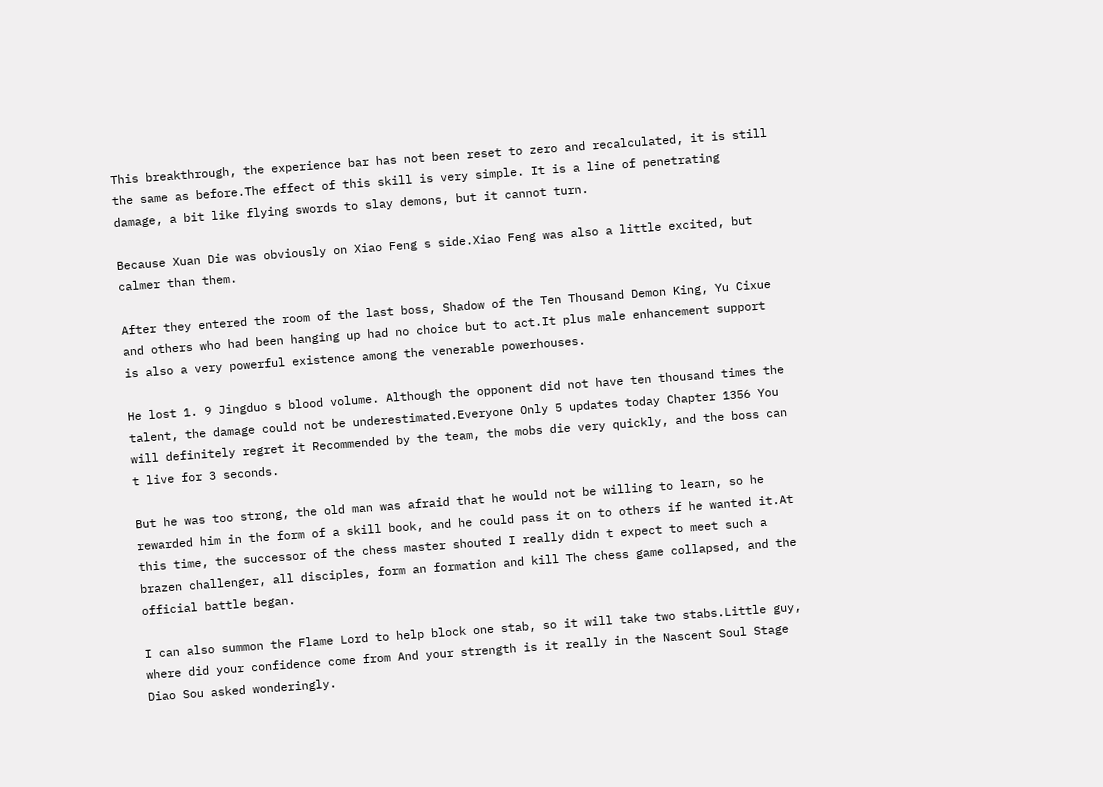This breakthrough, the experience bar has not been reset to zero and recalculated, it is still the same as before.The effect of this skill is very simple. It is a line of penetrating damage, a bit like flying swords to slay demons, but it cannot turn.

Because Xuan Die was obviously on Xiao Feng s side.Xiao Feng was also a little excited, but calmer than them.

After they entered the room of the last boss, Shadow of the Ten Thousand Demon King, Yu Cixue and others who had been hanging up had no choice but to act.It plus male enhancement support is also a very powerful existence among the venerable powerhouses.

He lost 1. 9 Jingduo s blood volume. Although the opponent did not have ten thousand times the talent, the damage could not be underestimated.Everyone Only 5 updates today Chapter 1356 You will definitely regret it Recommended by the team, the mobs die very quickly, and the boss can t live for 3 seconds.

But he was too strong, the old man was afraid that he would not be willing to learn, so he rewarded him in the form of a skill book, and he could pass it on to others if he wanted it.At this time, the successor of the chess master shouted I really didn t expect to meet such a brazen challenger, all disciples, form an formation and kill The chess game collapsed, and the official battle began.

I can also summon the Flame Lord to help block one stab, so it will take two stabs.Little guy, where did your confidence come from And your strength is it really in the Nascent Soul Stage Diao Sou asked wonderingly.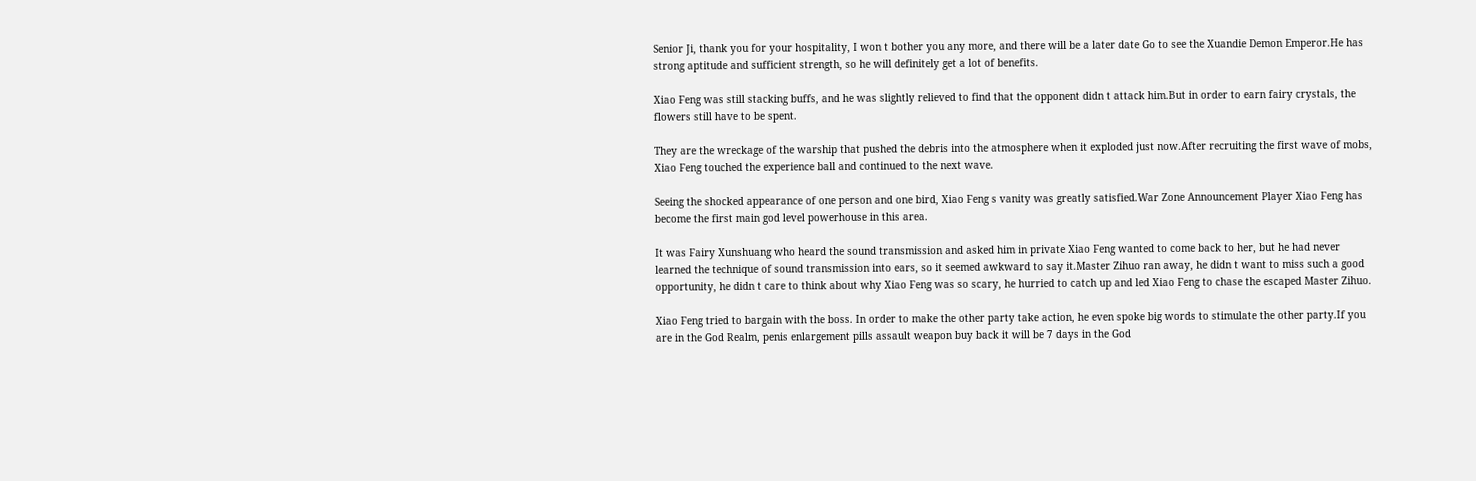Senior Ji, thank you for your hospitality, I won t bother you any more, and there will be a later date Go to see the Xuandie Demon Emperor.He has strong aptitude and sufficient strength, so he will definitely get a lot of benefits.

Xiao Feng was still stacking buffs, and he was slightly relieved to find that the opponent didn t attack him.But in order to earn fairy crystals, the flowers still have to be spent.

They are the wreckage of the warship that pushed the debris into the atmosphere when it exploded just now.After recruiting the first wave of mobs, Xiao Feng touched the experience ball and continued to the next wave.

Seeing the shocked appearance of one person and one bird, Xiao Feng s vanity was greatly satisfied.War Zone Announcement Player Xiao Feng has become the first main god level powerhouse in this area.

It was Fairy Xunshuang who heard the sound transmission and asked him in private Xiao Feng wanted to come back to her, but he had never learned the technique of sound transmission into ears, so it seemed awkward to say it.Master Zihuo ran away, he didn t want to miss such a good opportunity, he didn t care to think about why Xiao Feng was so scary, he hurried to catch up and led Xiao Feng to chase the escaped Master Zihuo.

Xiao Feng tried to bargain with the boss. In order to make the other party take action, he even spoke big words to stimulate the other party.If you are in the God Realm, penis enlargement pills assault weapon buy back it will be 7 days in the God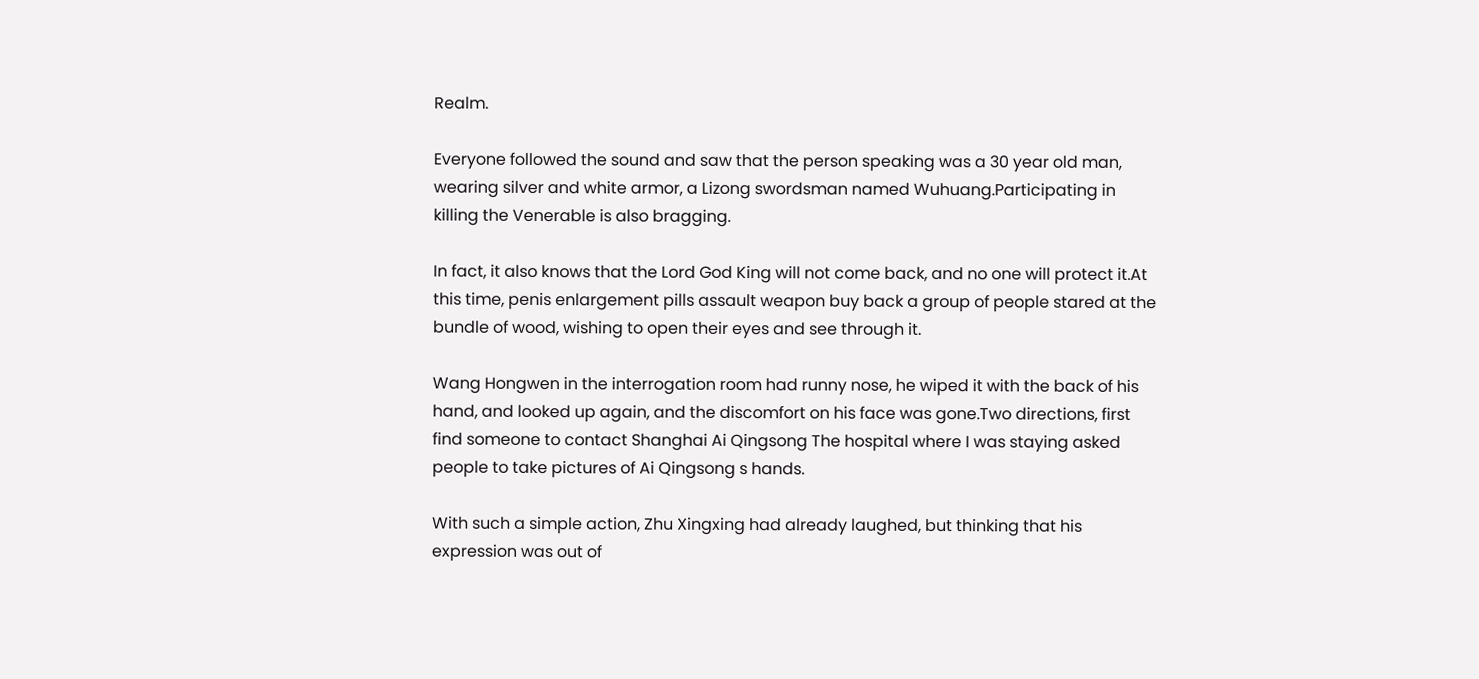Realm.

Everyone followed the sound and saw that the person speaking was a 30 year old man, wearing silver and white armor, a Lizong swordsman named Wuhuang.Participating in killing the Venerable is also bragging.

In fact, it also knows that the Lord God King will not come back, and no one will protect it.At this time, penis enlargement pills assault weapon buy back a group of people stared at the bundle of wood, wishing to open their eyes and see through it.

Wang Hongwen in the interrogation room had runny nose, he wiped it with the back of his hand, and looked up again, and the discomfort on his face was gone.Two directions, first find someone to contact Shanghai Ai Qingsong The hospital where I was staying asked people to take pictures of Ai Qingsong s hands.

With such a simple action, Zhu Xingxing had already laughed, but thinking that his expression was out of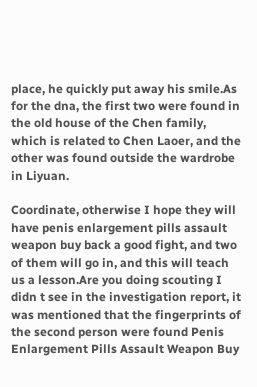place, he quickly put away his smile.As for the dna, the first two were found in the old house of the Chen family, which is related to Chen Laoer, and the other was found outside the wardrobe in Liyuan.

Coordinate, otherwise I hope they will have penis enlargement pills assault weapon buy back a good fight, and two of them will go in, and this will teach us a lesson.Are you doing scouting I didn t see in the investigation report, it was mentioned that the fingerprints of the second person were found Penis Enlargement Pills Assault Weapon Buy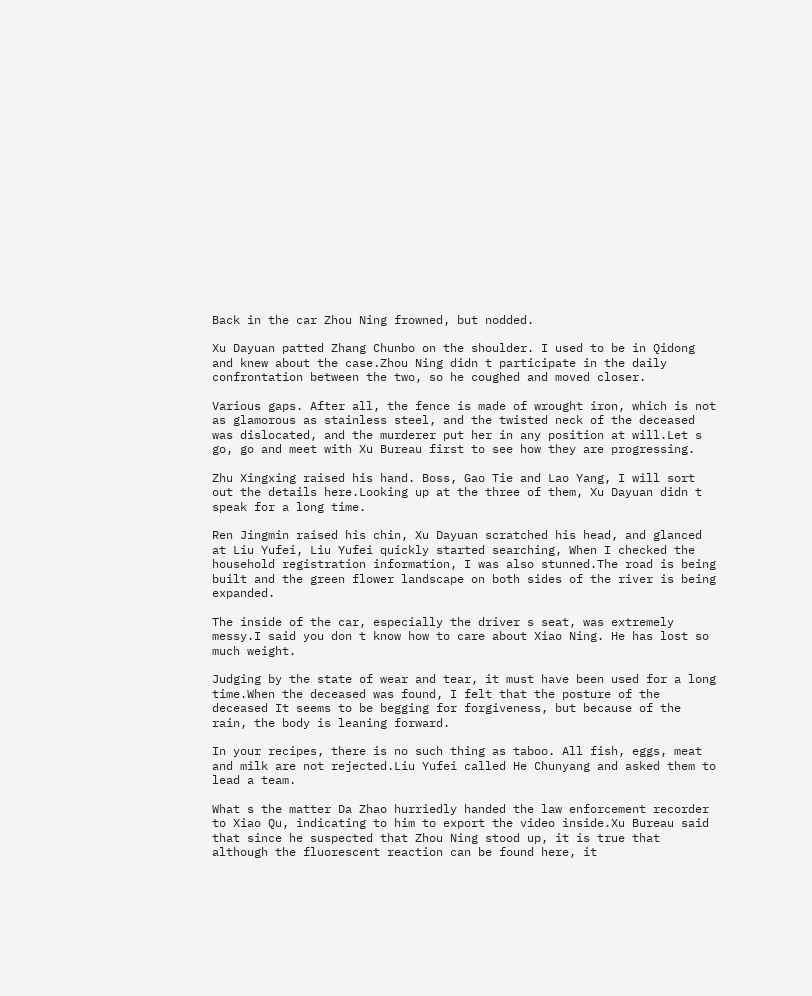Back in the car Zhou Ning frowned, but nodded.

Xu Dayuan patted Zhang Chunbo on the shoulder. I used to be in Qidong and knew about the case.Zhou Ning didn t participate in the daily confrontation between the two, so he coughed and moved closer.

Various gaps. After all, the fence is made of wrought iron, which is not as glamorous as stainless steel, and the twisted neck of the deceased was dislocated, and the murderer put her in any position at will.Let s go, go and meet with Xu Bureau first to see how they are progressing.

Zhu Xingxing raised his hand. Boss, Gao Tie and Lao Yang, I will sort out the details here.Looking up at the three of them, Xu Dayuan didn t speak for a long time.

Ren Jingmin raised his chin, Xu Dayuan scratched his head, and glanced at Liu Yufei, Liu Yufei quickly started searching, When I checked the household registration information, I was also stunned.The road is being built and the green flower landscape on both sides of the river is being expanded.

The inside of the car, especially the driver s seat, was extremely messy.I said you don t know how to care about Xiao Ning. He has lost so much weight.

Judging by the state of wear and tear, it must have been used for a long time.When the deceased was found, I felt that the posture of the deceased It seems to be begging for forgiveness, but because of the rain, the body is leaning forward.

In your recipes, there is no such thing as taboo. All fish, eggs, meat and milk are not rejected.Liu Yufei called He Chunyang and asked them to lead a team.

What s the matter Da Zhao hurriedly handed the law enforcement recorder to Xiao Qu, indicating to him to export the video inside.Xu Bureau said that since he suspected that Zhou Ning stood up, it is true that although the fluorescent reaction can be found here, it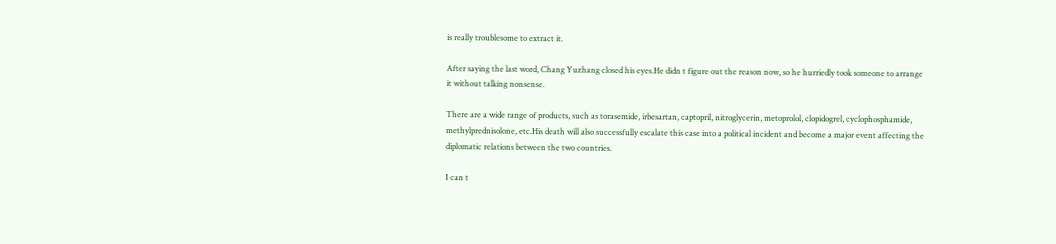is really troublesome to extract it.

After saying the last word, Chang Yuzhang closed his eyes.He didn t figure out the reason now, so he hurriedly took someone to arrange it without talking nonsense.

There are a wide range of products, such as torasemide, irbesartan, captopril, nitroglycerin, metoprolol, clopidogrel, cyclophosphamide, methylprednisolone, etc.His death will also successfully escalate this case into a political incident and become a major event affecting the diplomatic relations between the two countries.

I can t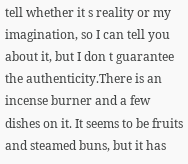tell whether it s reality or my imagination, so I can tell you about it, but I don t guarantee the authenticity.There is an incense burner and a few dishes on it. It seems to be fruits and steamed buns, but it has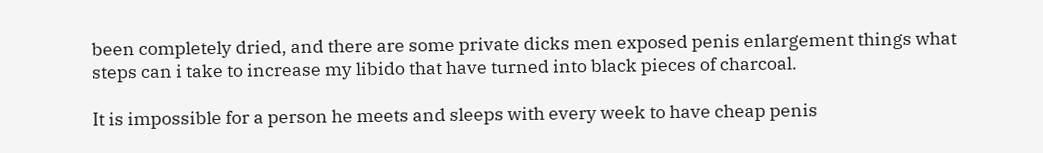been completely dried, and there are some private dicks men exposed penis enlargement things what steps can i take to increase my libido that have turned into black pieces of charcoal.

It is impossible for a person he meets and sleeps with every week to have cheap penis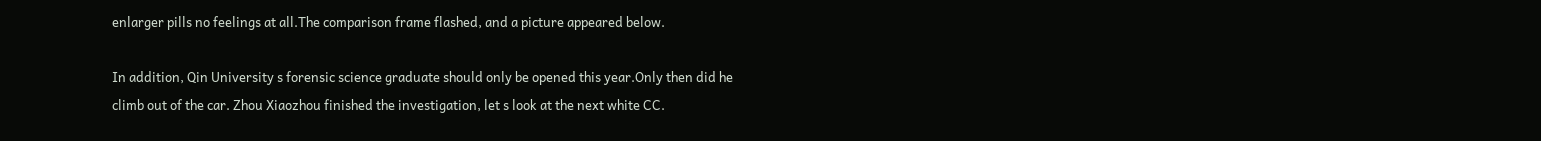enlarger pills no feelings at all.The comparison frame flashed, and a picture appeared below.

In addition, Qin University s forensic science graduate should only be opened this year.Only then did he climb out of the car. Zhou Xiaozhou finished the investigation, let s look at the next white CC.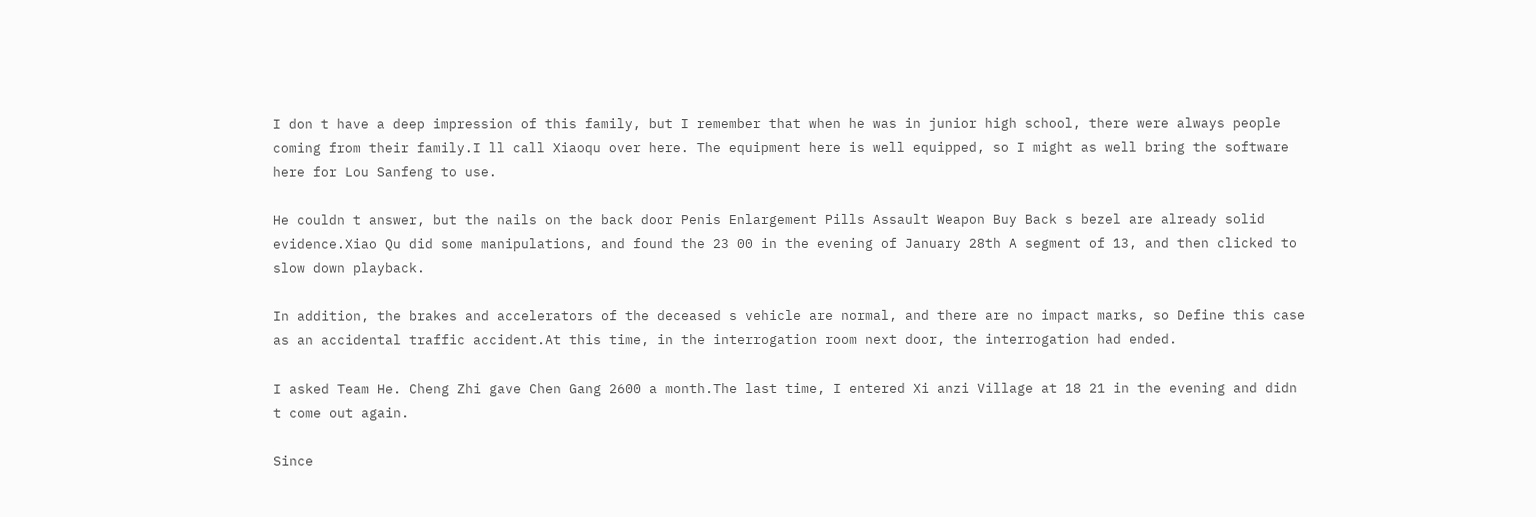I don t have a deep impression of this family, but I remember that when he was in junior high school, there were always people coming from their family.I ll call Xiaoqu over here. The equipment here is well equipped, so I might as well bring the software here for Lou Sanfeng to use.

He couldn t answer, but the nails on the back door Penis Enlargement Pills Assault Weapon Buy Back s bezel are already solid evidence.Xiao Qu did some manipulations, and found the 23 00 in the evening of January 28th A segment of 13, and then clicked to slow down playback.

In addition, the brakes and accelerators of the deceased s vehicle are normal, and there are no impact marks, so Define this case as an accidental traffic accident.At this time, in the interrogation room next door, the interrogation had ended.

I asked Team He. Cheng Zhi gave Chen Gang 2600 a month.The last time, I entered Xi anzi Village at 18 21 in the evening and didn t come out again.

Since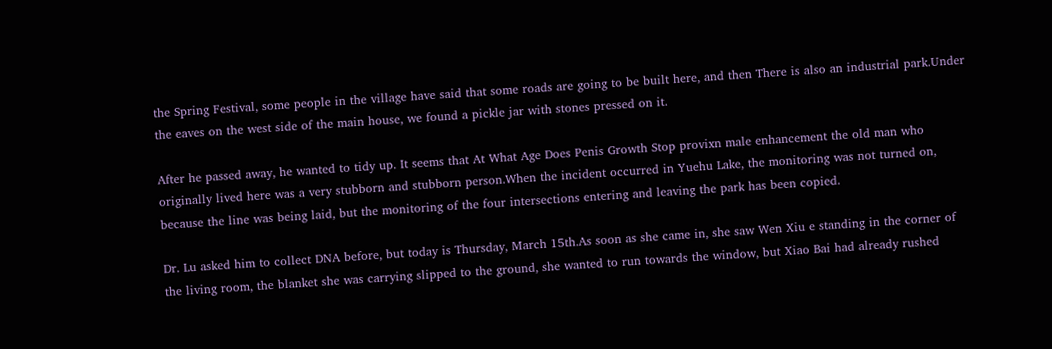the Spring Festival, some people in the village have said that some roads are going to be built here, and then There is also an industrial park.Under the eaves on the west side of the main house, we found a pickle jar with stones pressed on it.

After he passed away, he wanted to tidy up. It seems that At What Age Does Penis Growth Stop provixn male enhancement the old man who originally lived here was a very stubborn and stubborn person.When the incident occurred in Yuehu Lake, the monitoring was not turned on, because the line was being laid, but the monitoring of the four intersections entering and leaving the park has been copied.

Dr. Lu asked him to collect DNA before, but today is Thursday, March 15th.As soon as she came in, she saw Wen Xiu e standing in the corner of the living room, the blanket she was carrying slipped to the ground, she wanted to run towards the window, but Xiao Bai had already rushed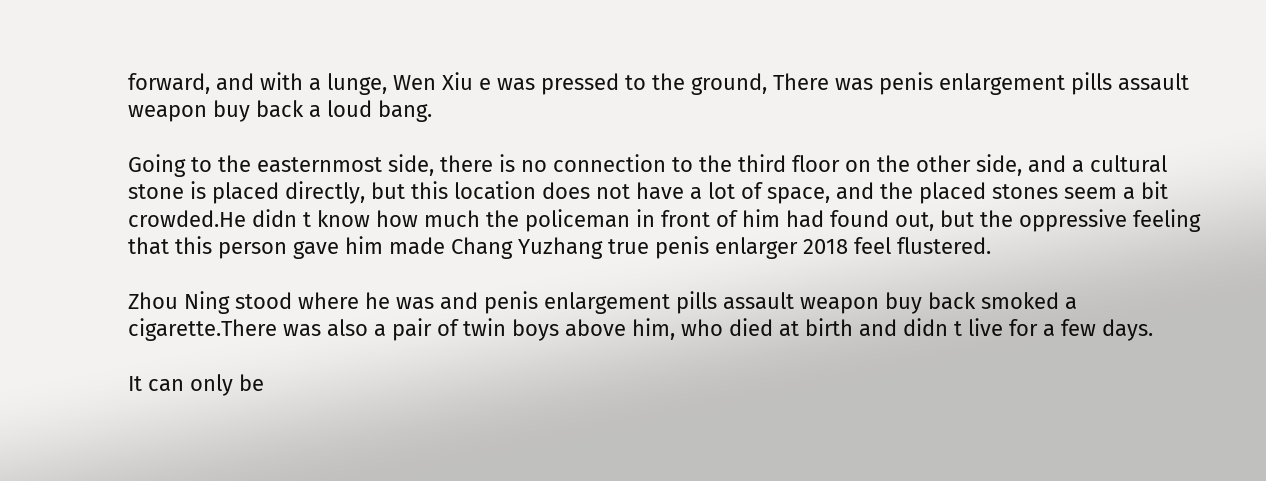forward, and with a lunge, Wen Xiu e was pressed to the ground, There was penis enlargement pills assault weapon buy back a loud bang.

Going to the easternmost side, there is no connection to the third floor on the other side, and a cultural stone is placed directly, but this location does not have a lot of space, and the placed stones seem a bit crowded.He didn t know how much the policeman in front of him had found out, but the oppressive feeling that this person gave him made Chang Yuzhang true penis enlarger 2018 feel flustered.

Zhou Ning stood where he was and penis enlargement pills assault weapon buy back smoked a cigarette.There was also a pair of twin boys above him, who died at birth and didn t live for a few days.

It can only be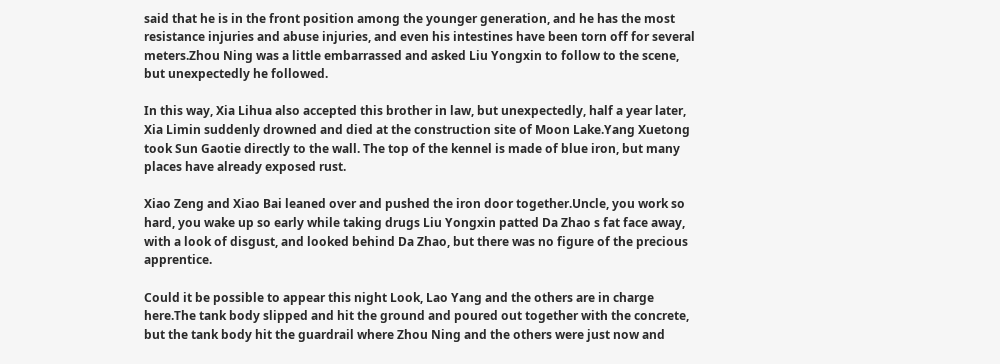said that he is in the front position among the younger generation, and he has the most resistance injuries and abuse injuries, and even his intestines have been torn off for several meters.Zhou Ning was a little embarrassed and asked Liu Yongxin to follow to the scene, but unexpectedly he followed.

In this way, Xia Lihua also accepted this brother in law, but unexpectedly, half a year later, Xia Limin suddenly drowned and died at the construction site of Moon Lake.Yang Xuetong took Sun Gaotie directly to the wall. The top of the kennel is made of blue iron, but many places have already exposed rust.

Xiao Zeng and Xiao Bai leaned over and pushed the iron door together.Uncle, you work so hard, you wake up so early while taking drugs Liu Yongxin patted Da Zhao s fat face away, with a look of disgust, and looked behind Da Zhao, but there was no figure of the precious apprentice.

Could it be possible to appear this night Look, Lao Yang and the others are in charge here.The tank body slipped and hit the ground and poured out together with the concrete, but the tank body hit the guardrail where Zhou Ning and the others were just now and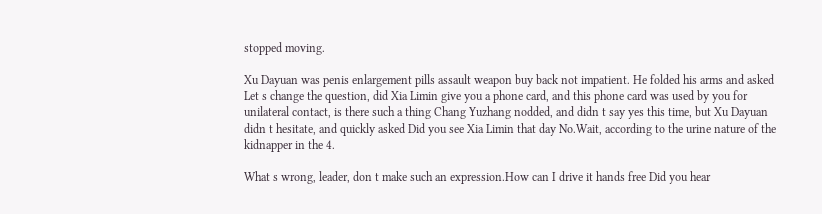stopped moving.

Xu Dayuan was penis enlargement pills assault weapon buy back not impatient. He folded his arms and asked Let s change the question, did Xia Limin give you a phone card, and this phone card was used by you for unilateral contact, is there such a thing Chang Yuzhang nodded, and didn t say yes this time, but Xu Dayuan didn t hesitate, and quickly asked Did you see Xia Limin that day No.Wait, according to the urine nature of the kidnapper in the 4.

What s wrong, leader, don t make such an expression.How can I drive it hands free Did you hear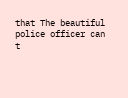that The beautiful police officer can t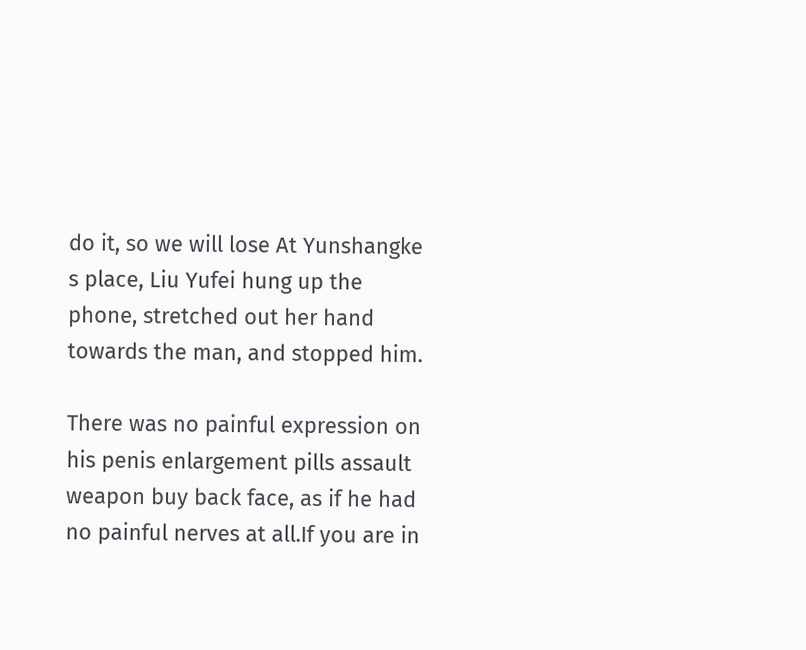do it, so we will lose At Yunshangke s place, Liu Yufei hung up the phone, stretched out her hand towards the man, and stopped him.

There was no painful expression on his penis enlargement pills assault weapon buy back face, as if he had no painful nerves at all.If you are in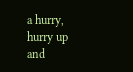a hurry, hurry up and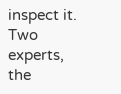inspect it. Two experts, the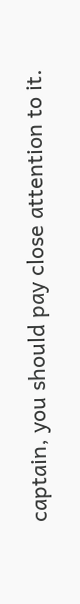captain, you should pay close attention to it.